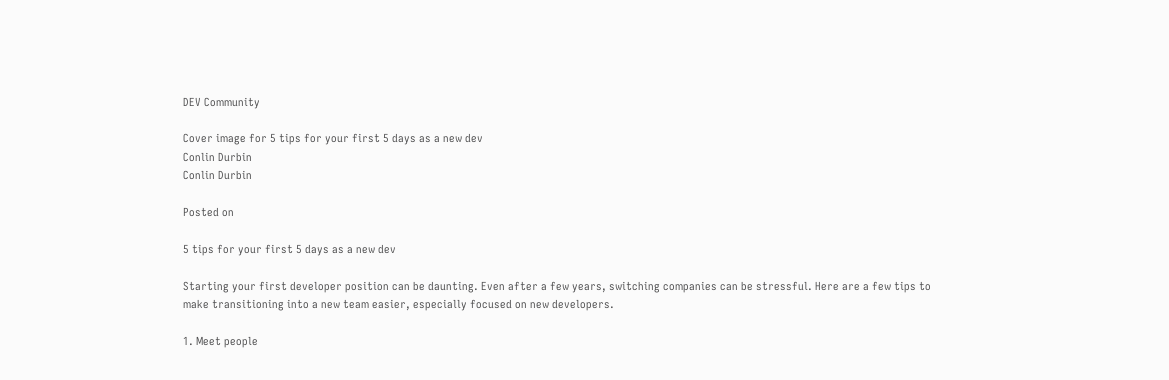DEV Community

Cover image for 5 tips for your first 5 days as a new dev
Conlin Durbin
Conlin Durbin

Posted on

5 tips for your first 5 days as a new dev

Starting your first developer position can be daunting. Even after a few years, switching companies can be stressful. Here are a few tips to make transitioning into a new team easier, especially focused on new developers.

1. Meet people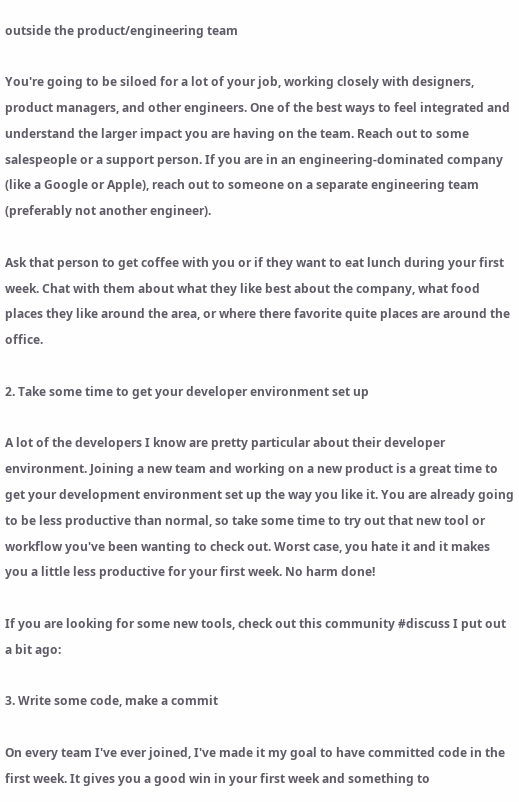outside the product/engineering team

You're going to be siloed for a lot of your job, working closely with designers, product managers, and other engineers. One of the best ways to feel integrated and understand the larger impact you are having on the team. Reach out to some salespeople or a support person. If you are in an engineering-dominated company (like a Google or Apple), reach out to someone on a separate engineering team (preferably not another engineer).

Ask that person to get coffee with you or if they want to eat lunch during your first week. Chat with them about what they like best about the company, what food places they like around the area, or where there favorite quite places are around the office.

2. Take some time to get your developer environment set up

A lot of the developers I know are pretty particular about their developer environment. Joining a new team and working on a new product is a great time to get your development environment set up the way you like it. You are already going to be less productive than normal, so take some time to try out that new tool or workflow you've been wanting to check out. Worst case, you hate it and it makes you a little less productive for your first week. No harm done!

If you are looking for some new tools, check out this community #discuss I put out a bit ago:

3. Write some code, make a commit

On every team I've ever joined, I've made it my goal to have committed code in the first week. It gives you a good win in your first week and something to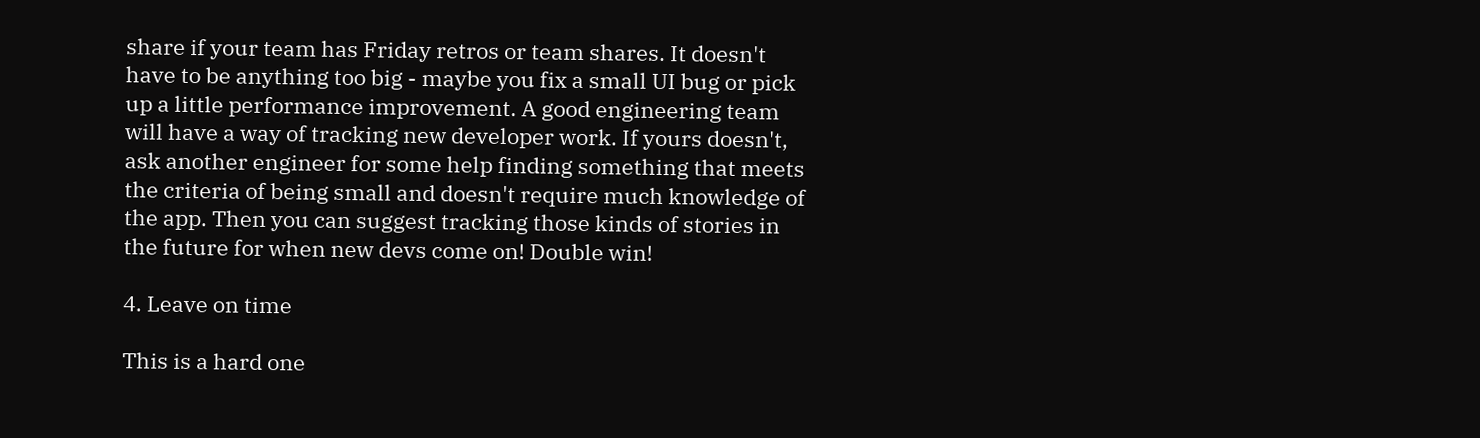share if your team has Friday retros or team shares. It doesn't have to be anything too big - maybe you fix a small UI bug or pick up a little performance improvement. A good engineering team will have a way of tracking new developer work. If yours doesn't, ask another engineer for some help finding something that meets the criteria of being small and doesn't require much knowledge of the app. Then you can suggest tracking those kinds of stories in the future for when new devs come on! Double win!

4. Leave on time

This is a hard one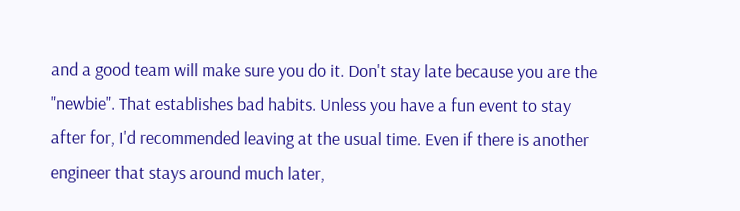and a good team will make sure you do it. Don't stay late because you are the "newbie". That establishes bad habits. Unless you have a fun event to stay after for, I'd recommended leaving at the usual time. Even if there is another engineer that stays around much later,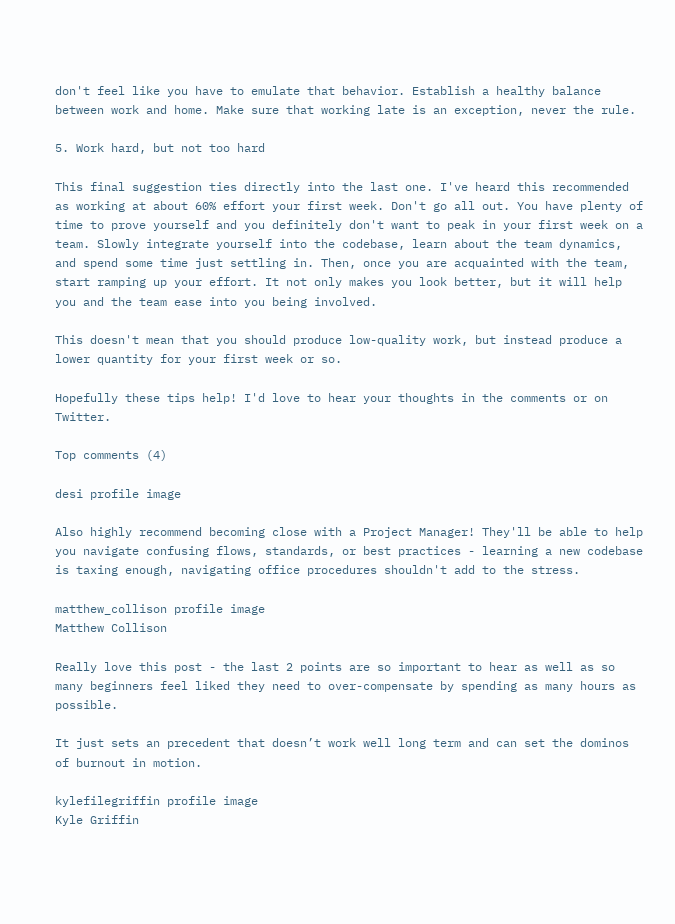don't feel like you have to emulate that behavior. Establish a healthy balance between work and home. Make sure that working late is an exception, never the rule.

5. Work hard, but not too hard

This final suggestion ties directly into the last one. I've heard this recommended as working at about 60% effort your first week. Don't go all out. You have plenty of time to prove yourself and you definitely don't want to peak in your first week on a team. Slowly integrate yourself into the codebase, learn about the team dynamics, and spend some time just settling in. Then, once you are acquainted with the team, start ramping up your effort. It not only makes you look better, but it will help you and the team ease into you being involved.

This doesn't mean that you should produce low-quality work, but instead produce a lower quantity for your first week or so.

Hopefully these tips help! I'd love to hear your thoughts in the comments or on Twitter.

Top comments (4)

desi profile image

Also highly recommend becoming close with a Project Manager! They'll be able to help you navigate confusing flows, standards, or best practices - learning a new codebase is taxing enough, navigating office procedures shouldn't add to the stress.

matthew_collison profile image
Matthew Collison

Really love this post - the last 2 points are so important to hear as well as so many beginners feel liked they need to over-compensate by spending as many hours as possible.

It just sets an precedent that doesn’t work well long term and can set the dominos of burnout in motion.

kylefilegriffin profile image
Kyle Griffin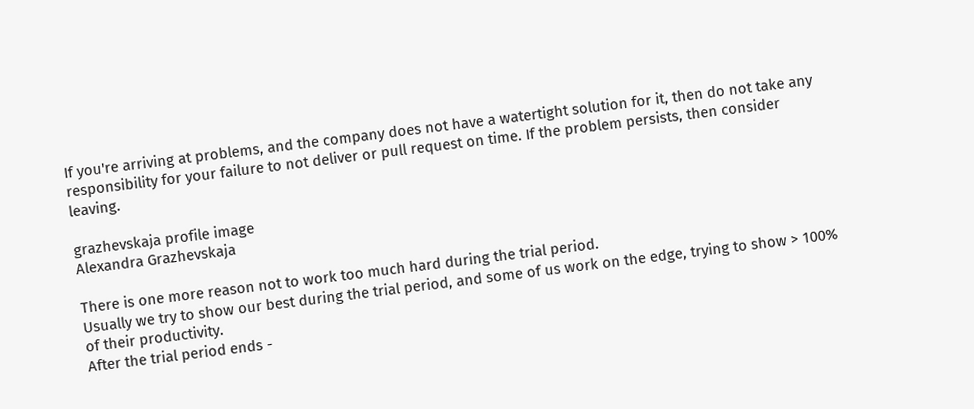If you're arriving at problems, and the company does not have a watertight solution for it, then do not take any responsibility for your failure to not deliver or pull request on time. If the problem persists, then consider leaving.

grazhevskaja profile image
Alexandra Grazhevskaja

There is one more reason not to work too much hard during the trial period.
Usually we try to show our best during the trial period, and some of us work on the edge, trying to show > 100% of their productivity.
After the trial period ends -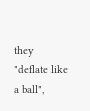they "deflate like a ball",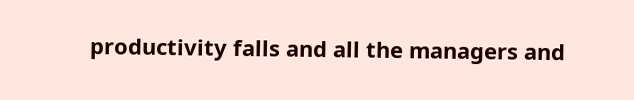productivity falls and all the managers and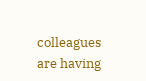colleagues are having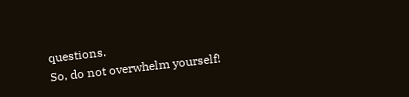questions.
So, do not overwhelm yourself!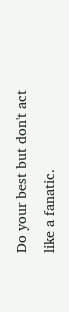Do your best but don't act like a fanatic.